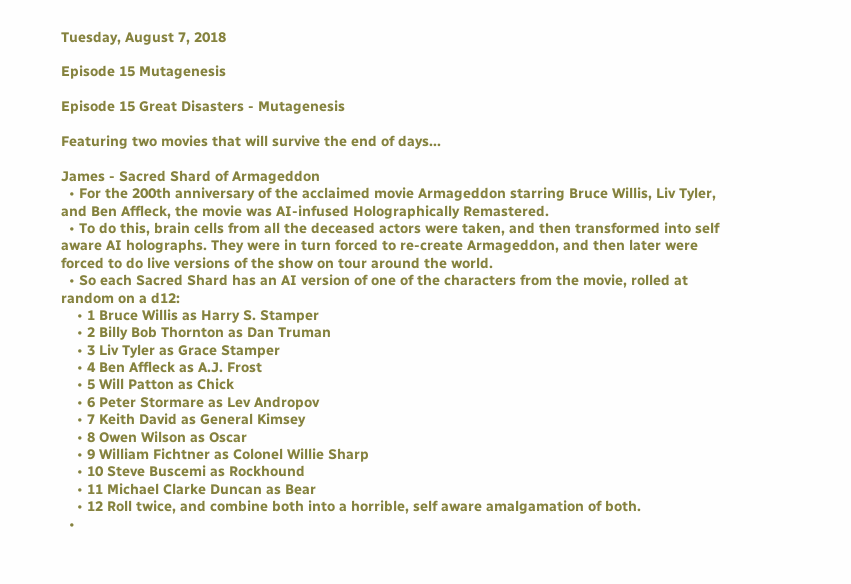Tuesday, August 7, 2018

Episode 15 Mutagenesis

Episode 15 Great Disasters - Mutagenesis

Featuring two movies that will survive the end of days...

James - Sacred Shard of Armageddon
  • For the 200th anniversary of the acclaimed movie Armageddon starring Bruce Willis, Liv Tyler, and Ben Affleck, the movie was AI-infused Holographically Remastered.
  • To do this, brain cells from all the deceased actors were taken, and then transformed into self aware AI holographs. They were in turn forced to re-create Armageddon, and then later were forced to do live versions of the show on tour around the world.
  • So each Sacred Shard has an AI version of one of the characters from the movie, rolled at random on a d12:
    • 1 Bruce Willis as Harry S. Stamper
    • 2 Billy Bob Thornton as Dan Truman
    • 3 Liv Tyler as Grace Stamper
    • 4 Ben Affleck as A.J. Frost
    • 5 Will Patton as Chick
    • 6 Peter Stormare as Lev Andropov
    • 7 Keith David as General Kimsey
    • 8 Owen Wilson as Oscar
    • 9 William Fichtner as Colonel Willie Sharp
    • 10 Steve Buscemi as Rockhound
    • 11 Michael Clarke Duncan as Bear
    • 12 Roll twice, and combine both into a horrible, self aware amalgamation of both.
  •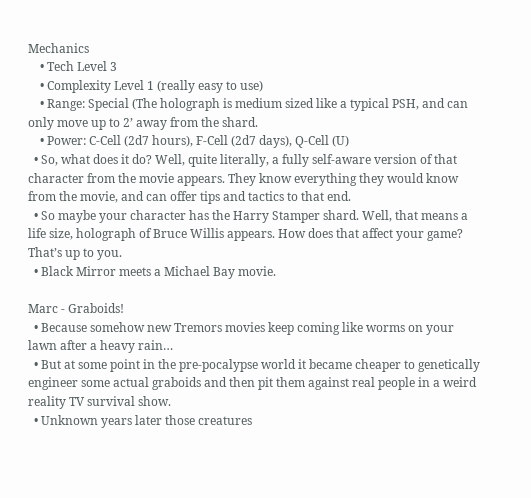Mechanics
    • Tech Level 3
    • Complexity Level 1 (really easy to use)
    • Range: Special (The holograph is medium sized like a typical PSH, and can only move up to 2’ away from the shard.
    • Power: C-Cell (2d7 hours), F-Cell (2d7 days), Q-Cell (U)
  • So, what does it do? Well, quite literally, a fully self-aware version of that character from the movie appears. They know everything they would know from the movie, and can offer tips and tactics to that end.
  • So maybe your character has the Harry Stamper shard. Well, that means a life size, holograph of Bruce Willis appears. How does that affect your game? That’s up to you.
  • Black Mirror meets a Michael Bay movie.

Marc - Graboids!
  • Because somehow new Tremors movies keep coming like worms on your lawn after a heavy rain…
  • But at some point in the pre-pocalypse world it became cheaper to genetically engineer some actual graboids and then pit them against real people in a weird reality TV survival show.
  • Unknown years later those creatures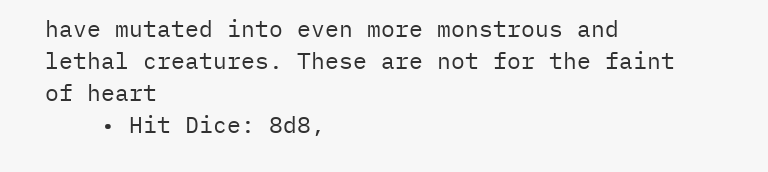have mutated into even more monstrous and lethal creatures. These are not for the faint of heart
    • Hit Dice: 8d8,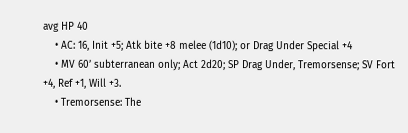avg HP 40
    • AC: 16, Init +5; Atk bite +8 melee (1d10); or Drag Under Special +4
    • MV 60’ subterranean only; Act 2d20; SP Drag Under, Tremorsense; SV Fort +4, Ref +1, Will +3.
    • Tremorsense: The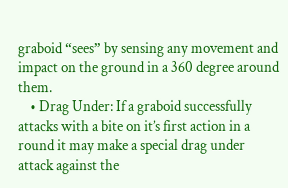graboid “sees” by sensing any movement and impact on the ground in a 360 degree around them.
    • Drag Under: If a graboid successfully attacks with a bite on it’s first action in a round it may make a special drag under attack against the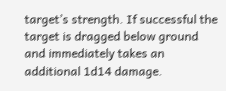target’s strength. If successful the target is dragged below ground and immediately takes an additional 1d14 damage.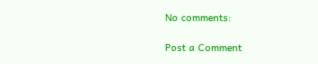No comments:

Post a Comment